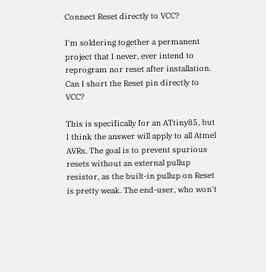Connect Reset directly to VCC?

I'm soldering together a permanent project that I never, ever intend to reprogram nor reset after installation. Can I short the Reset pin directly to VCC?

This is specifically for an ATtiny85, but I think the answer will apply to all Atmel AVRs. The goal is to prevent spurious resets without an external pullup resistor, as the built-in pullup on Reset is pretty weak. The end-user, who won't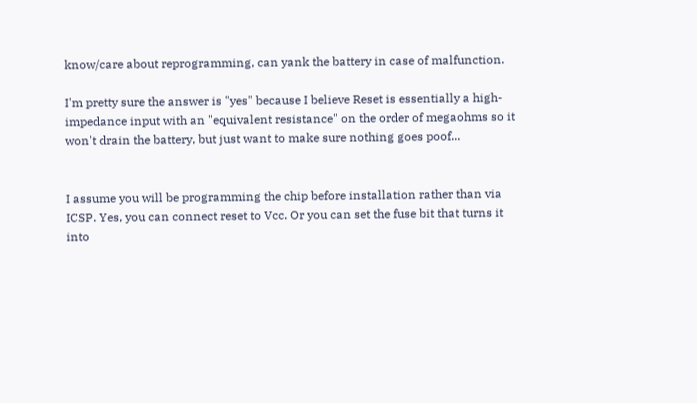know/care about reprogramming, can yank the battery in case of malfunction.

I'm pretty sure the answer is "yes" because I believe Reset is essentially a high-impedance input with an "equivalent resistance" on the order of megaohms so it won't drain the battery, but just want to make sure nothing goes poof...


I assume you will be programming the chip before installation rather than via ICSP. Yes, you can connect reset to Vcc. Or you can set the fuse bit that turns it into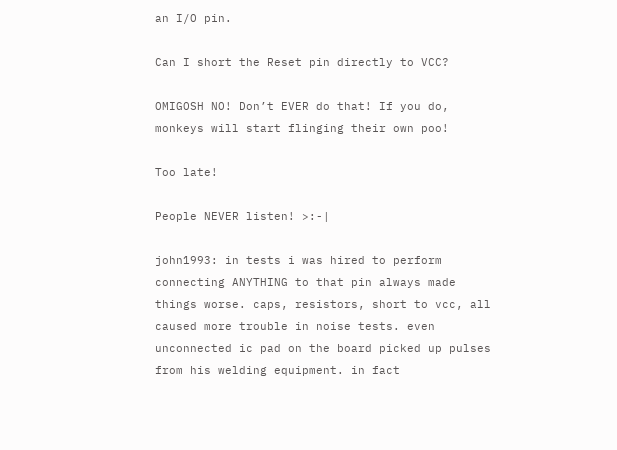an I/O pin.

Can I short the Reset pin directly to VCC?

OMIGOSH NO! Don’t EVER do that! If you do, monkeys will start flinging their own poo!

Too late!

People NEVER listen! >:-|

john1993: in tests i was hired to perform connecting ANYTHING to that pin always made things worse. caps, resistors, short to vcc, all caused more trouble in noise tests. even unconnected ic pad on the board picked up pulses from his welding equipment. in fact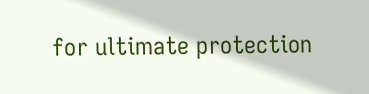for ultimate protection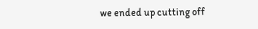we ended up cutting off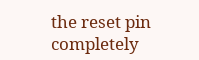the reset pin completely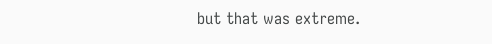but that was extreme.